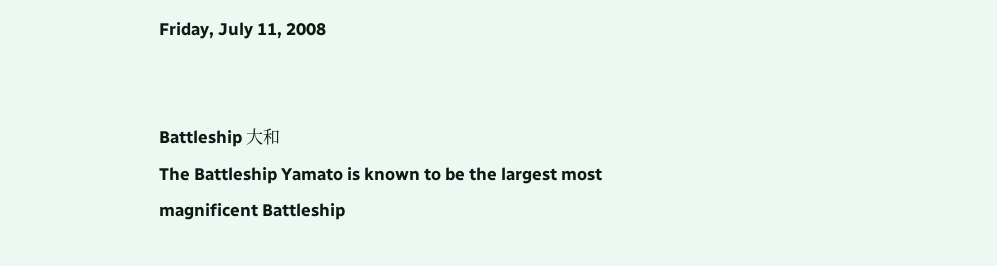Friday, July 11, 2008


Battleship 大和
The Battleship Yamato is known to be the largest most magnificent Battleship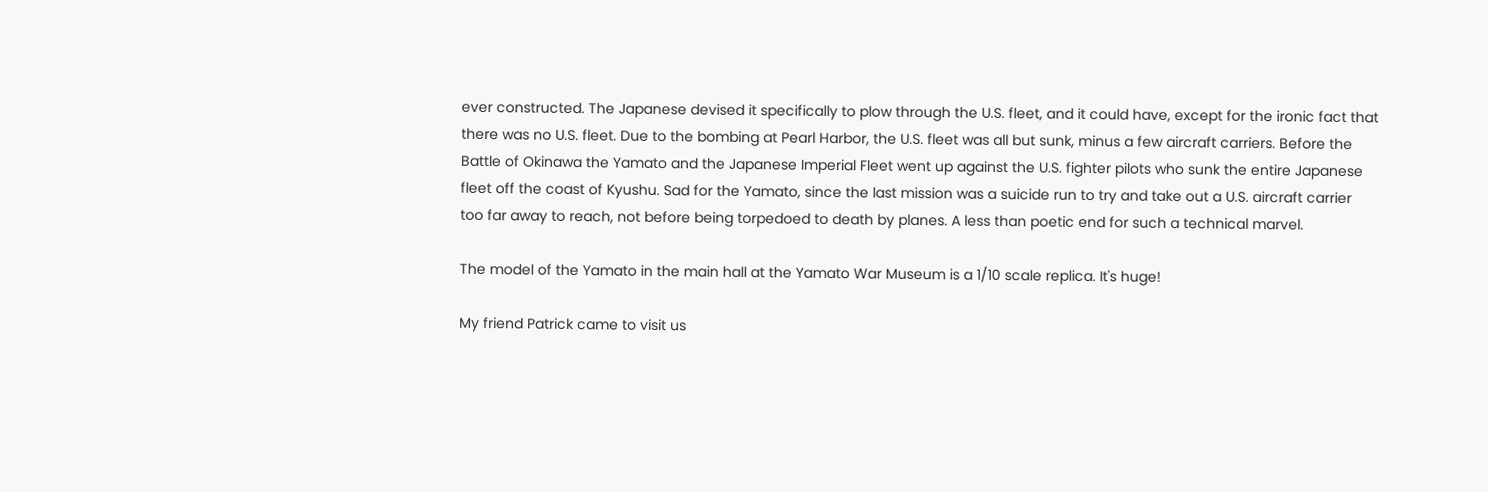ever constructed. The Japanese devised it specifically to plow through the U.S. fleet, and it could have, except for the ironic fact that there was no U.S. fleet. Due to the bombing at Pearl Harbor, the U.S. fleet was all but sunk, minus a few aircraft carriers. Before the Battle of Okinawa the Yamato and the Japanese Imperial Fleet went up against the U.S. fighter pilots who sunk the entire Japanese fleet off the coast of Kyushu. Sad for the Yamato, since the last mission was a suicide run to try and take out a U.S. aircraft carrier too far away to reach, not before being torpedoed to death by planes. A less than poetic end for such a technical marvel.

The model of the Yamato in the main hall at the Yamato War Museum is a 1/10 scale replica. It's huge!

My friend Patrick came to visit us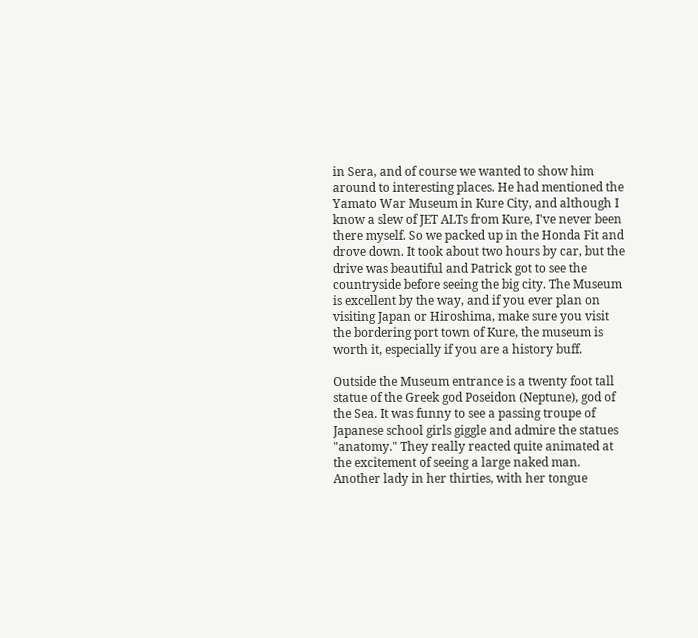in Sera, and of course we wanted to show him around to interesting places. He had mentioned the Yamato War Museum in Kure City, and although I know a slew of JET ALTs from Kure, I've never been there myself. So we packed up in the Honda Fit and drove down. It took about two hours by car, but the drive was beautiful and Patrick got to see the countryside before seeing the big city. The Museum is excellent by the way, and if you ever plan on visiting Japan or Hiroshima, make sure you visit the bordering port town of Kure, the museum is worth it, especially if you are a history buff.

Outside the Museum entrance is a twenty foot tall statue of the Greek god Poseidon (Neptune), god of the Sea. It was funny to see a passing troupe of Japanese school girls giggle and admire the statues "anatomy." They really reacted quite animated at the excitement of seeing a large naked man. Another lady in her thirties, with her tongue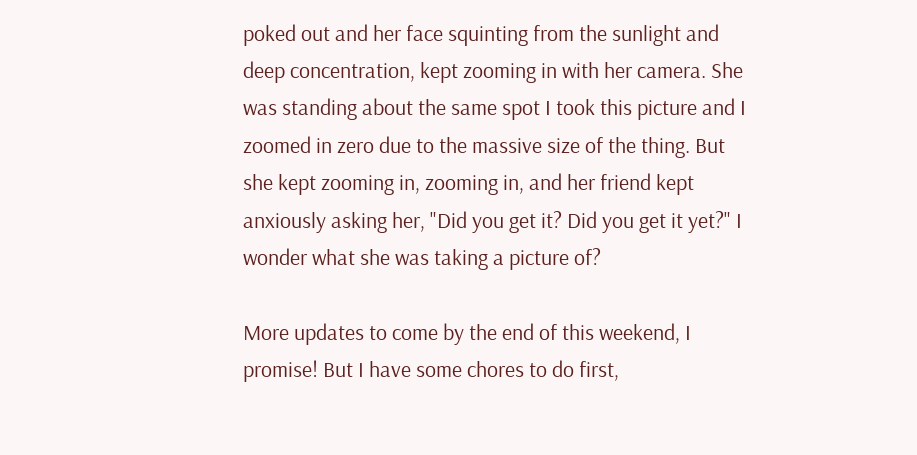poked out and her face squinting from the sunlight and deep concentration, kept zooming in with her camera. She was standing about the same spot I took this picture and I zoomed in zero due to the massive size of the thing. But she kept zooming in, zooming in, and her friend kept anxiously asking her, "Did you get it? Did you get it yet?" I wonder what she was taking a picture of?

More updates to come by the end of this weekend, I promise! But I have some chores to do first,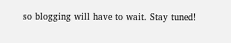so blogging will have to wait. Stay tuned!